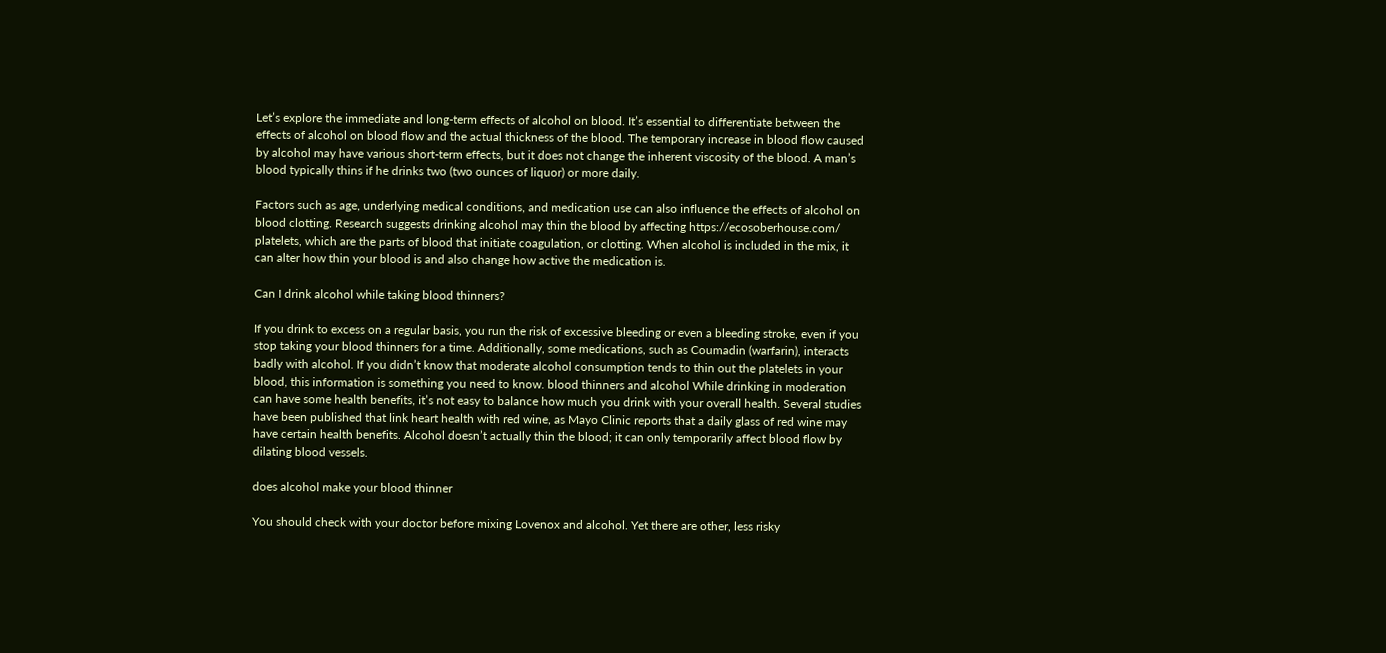Let’s explore the immediate and long-term effects of alcohol on blood. It’s essential to differentiate between the effects of alcohol on blood flow and the actual thickness of the blood. The temporary increase in blood flow caused by alcohol may have various short-term effects, but it does not change the inherent viscosity of the blood. A man’s blood typically thins if he drinks two (two ounces of liquor) or more daily.

Factors such as age, underlying medical conditions, and medication use can also influence the effects of alcohol on blood clotting. Research suggests drinking alcohol may thin the blood by affecting https://ecosoberhouse.com/ platelets, which are the parts of blood that initiate coagulation, or clotting. When alcohol is included in the mix, it can alter how thin your blood is and also change how active the medication is.

Can I drink alcohol while taking blood thinners?

If you drink to excess on a regular basis, you run the risk of excessive bleeding or even a bleeding stroke, even if you stop taking your blood thinners for a time. Additionally, some medications, such as Coumadin (warfarin), interacts badly with alcohol. If you didn’t know that moderate alcohol consumption tends to thin out the platelets in your blood, this information is something you need to know. blood thinners and alcohol While drinking in moderation can have some health benefits, it’s not easy to balance how much you drink with your overall health. Several studies have been published that link heart health with red wine, as Mayo Clinic reports that a daily glass of red wine may have certain health benefits. Alcohol doesn’t actually thin the blood; it can only temporarily affect blood flow by dilating blood vessels.

does alcohol make your blood thinner

You should check with your doctor before mixing Lovenox and alcohol. Yet there are other, less risky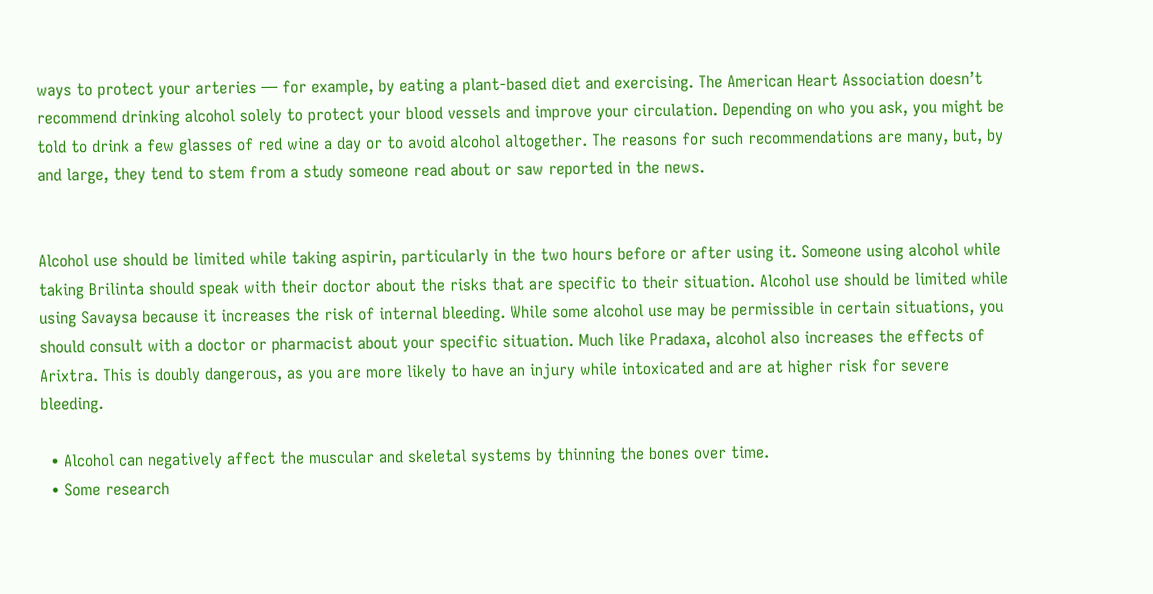ways to protect your arteries — for example, by eating a plant-based diet and exercising. The American Heart Association doesn’t recommend drinking alcohol solely to protect your blood vessels and improve your circulation. Depending on who you ask, you might be told to drink a few glasses of red wine a day or to avoid alcohol altogether. The reasons for such recommendations are many, but, by and large, they tend to stem from a study someone read about or saw reported in the news.


Alcohol use should be limited while taking aspirin, particularly in the two hours before or after using it. Someone using alcohol while taking Brilinta should speak with their doctor about the risks that are specific to their situation. Alcohol use should be limited while using Savaysa because it increases the risk of internal bleeding. While some alcohol use may be permissible in certain situations, you should consult with a doctor or pharmacist about your specific situation. Much like Pradaxa, alcohol also increases the effects of Arixtra. This is doubly dangerous, as you are more likely to have an injury while intoxicated and are at higher risk for severe bleeding.

  • Alcohol can negatively affect the muscular and skeletal systems by thinning the bones over time.
  • Some research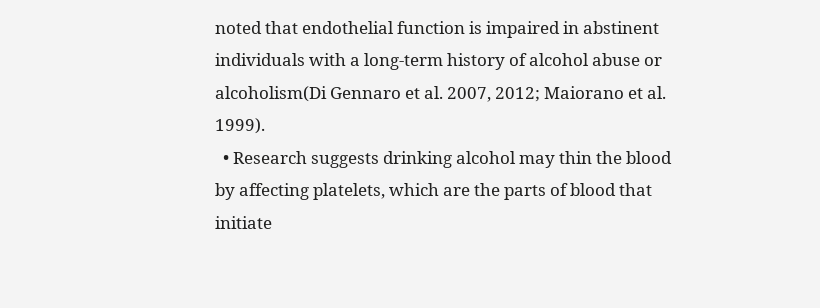noted that endothelial function is impaired in abstinent individuals with a long-term history of alcohol abuse or alcoholism(Di Gennaro et al. 2007, 2012; Maiorano et al. 1999).
  • Research suggests drinking alcohol may thin the blood by affecting platelets, which are the parts of blood that initiate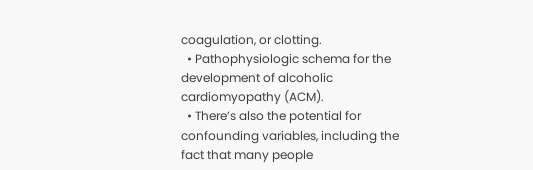coagulation, or clotting.
  • Pathophysiologic schema for the development of alcoholic cardiomyopathy (ACM).
  • There’s also the potential for confounding variables, including the fact that many people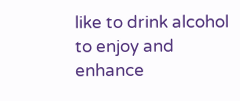like to drink alcohol to enjoy and enhance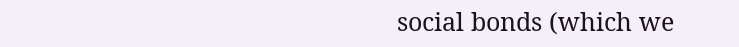social bonds (which we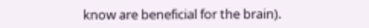know are beneficial for the brain).